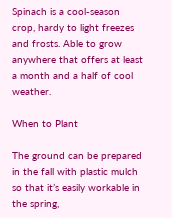Spinach is a cool-season crop, hardy to light freezes and frosts. Able to grow anywhere that offers at least a month and a half of cool weather.

When to Plant

The ground can be prepared in the fall with plastic mulch so that it’s easily workable in the spring,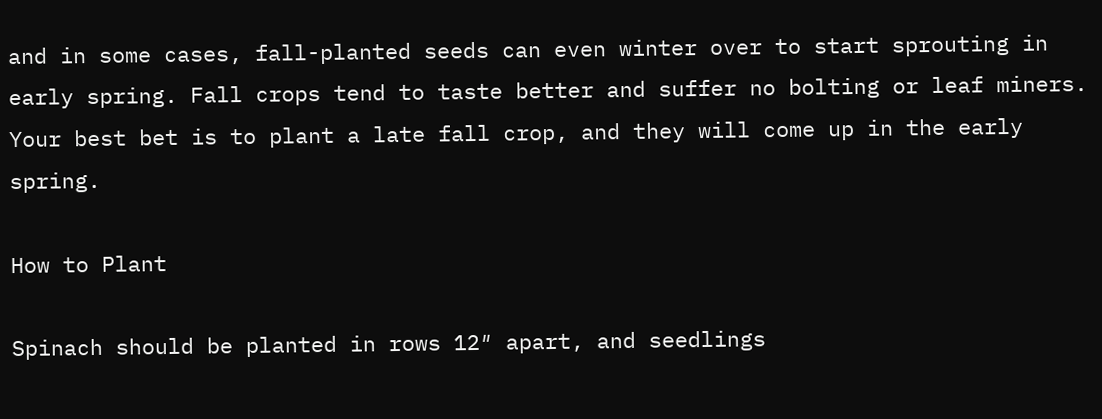and in some cases, fall-planted seeds can even winter over to start sprouting in early spring. Fall crops tend to taste better and suffer no bolting or leaf miners. Your best bet is to plant a late fall crop, and they will come up in the early spring.

How to Plant

Spinach should be planted in rows 12″ apart, and seedlings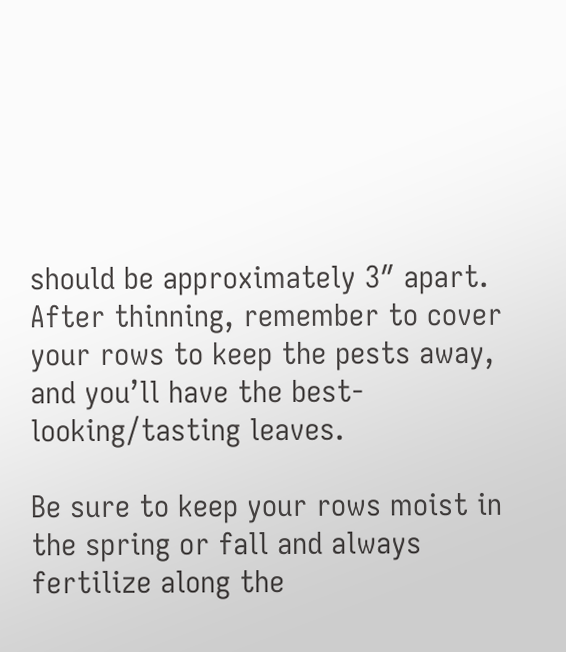should be approximately 3″ apart. After thinning, remember to cover your rows to keep the pests away, and you’ll have the best-looking/tasting leaves.

Be sure to keep your rows moist in the spring or fall and always fertilize along the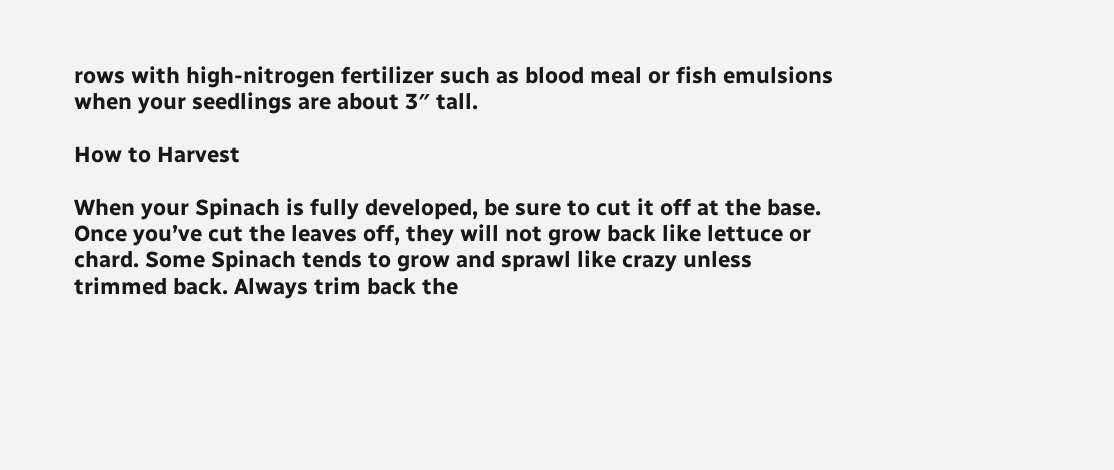rows with high-nitrogen fertilizer such as blood meal or fish emulsions when your seedlings are about 3″ tall.

How to Harvest

When your Spinach is fully developed, be sure to cut it off at the base. Once you’ve cut the leaves off, they will not grow back like lettuce or chard. Some Spinach tends to grow and sprawl like crazy unless trimmed back. Always trim back the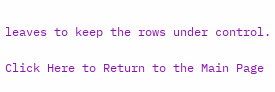leaves to keep the rows under control.

Click Here to Return to the Main Page